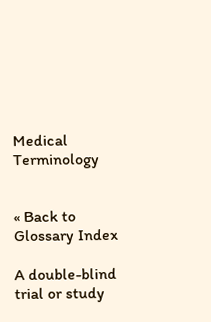Medical Terminology


« Back to Glossary Index

A double-blind trial or study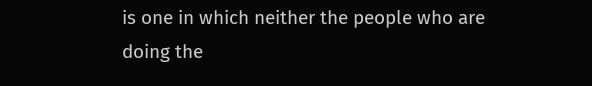is one in which neither the people who are doing the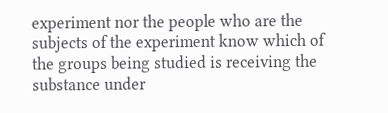experiment nor the people who are the subjects of the experiment know which of the groups being studied is receiving the substance under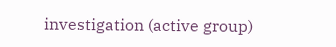investigation (active group)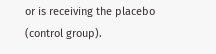or is receiving the placebo (control group).